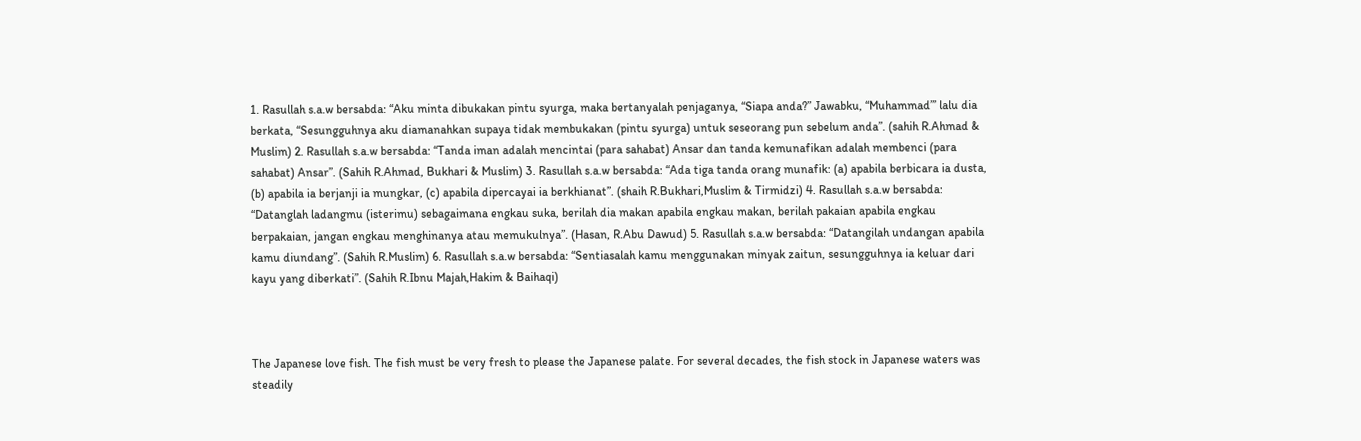1. Rasullah s.a.w bersabda: “Aku minta dibukakan pintu syurga, maka bertanyalah penjaganya, “Siapa anda?” Jawabku, “Muhammad”’ lalu dia berkata, “Sesungguhnya aku diamanahkan supaya tidak membukakan (pintu syurga) untuk seseorang pun sebelum anda”. (sahih R.Ahmad & Muslim) 2. Rasullah s.a.w bersabda: “Tanda iman adalah mencintai (para sahabat) Ansar dan tanda kemunafikan adalah membenci (para sahabat) Ansar”. (Sahih R.Ahmad, Bukhari & Muslim) 3. Rasullah s.a.w bersabda: “Ada tiga tanda orang munafik: (a) apabila berbicara ia dusta, (b) apabila ia berjanji ia mungkar, (c) apabila dipercayai ia berkhianat”. (shaih R.Bukhari,Muslim & Tirmidzi) 4. Rasullah s.a.w bersabda: “Datanglah ladangmu (isterimu) sebagaimana engkau suka, berilah dia makan apabila engkau makan, berilah pakaian apabila engkau berpakaian, jangan engkau menghinanya atau memukulnya”. (Hasan, R.Abu Dawud) 5. Rasullah s.a.w bersabda: “Datangilah undangan apabila kamu diundang”. (Sahih R.Muslim) 6. Rasullah s.a.w bersabda: “Sentiasalah kamu menggunakan minyak zaitun, sesungguhnya ia keluar dari kayu yang diberkati”. (Sahih R.Ibnu Majah,Hakim & Baihaqi)



The Japanese love fish. The fish must be very fresh to please the Japanese palate. For several decades, the fish stock in Japanese waters was steadily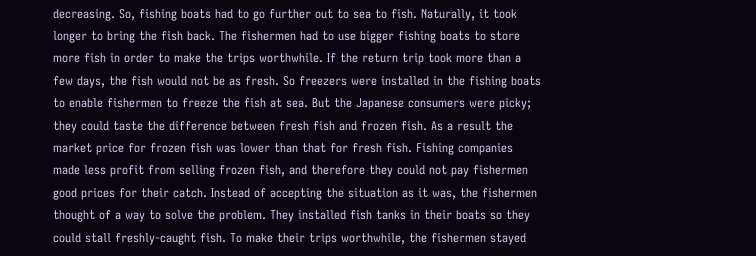decreasing. So, fishing boats had to go further out to sea to fish. Naturally, it took longer to bring the fish back. The fishermen had to use bigger fishing boats to store more fish in order to make the trips worthwhile. If the return trip took more than a few days, the fish would not be as fresh. So freezers were installed in the fishing boats to enable fishermen to freeze the fish at sea. But the Japanese consumers were picky; they could taste the difference between fresh fish and frozen fish. As a result the market price for frozen fish was lower than that for fresh fish. Fishing companies made less profit from selling frozen fish, and therefore they could not pay fishermen good prices for their catch. Instead of accepting the situation as it was, the fishermen thought of a way to solve the problem. They installed fish tanks in their boats so they could stall freshly-caught fish. To make their trips worthwhile, the fishermen stayed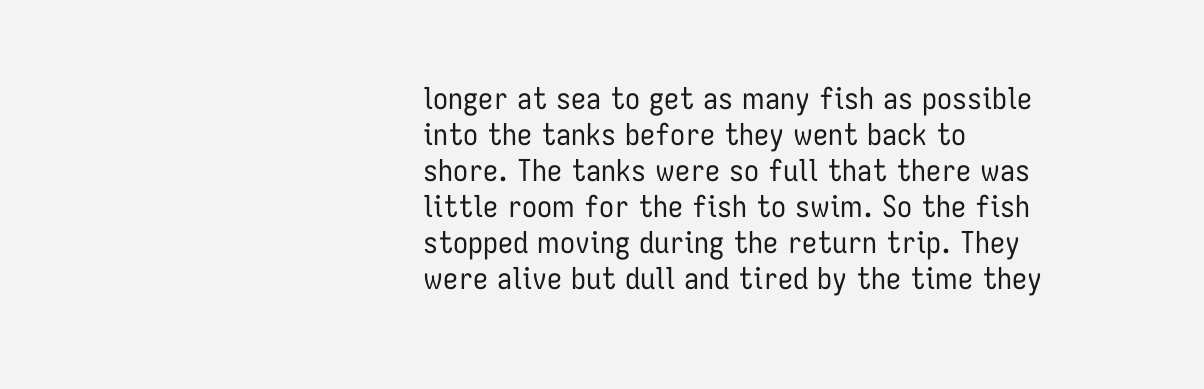longer at sea to get as many fish as possible into the tanks before they went back to shore. The tanks were so full that there was little room for the fish to swim. So the fish stopped moving during the return trip. They were alive but dull and tired by the time they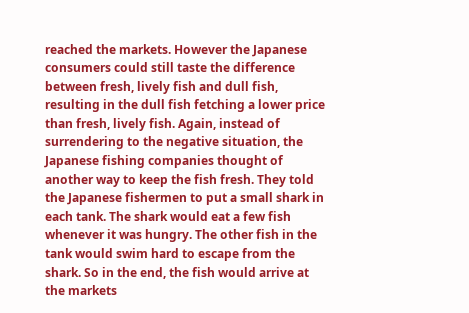reached the markets. However the Japanese consumers could still taste the difference between fresh, lively fish and dull fish, resulting in the dull fish fetching a lower price than fresh, lively fish. Again, instead of surrendering to the negative situation, the Japanese fishing companies thought of another way to keep the fish fresh. They told the Japanese fishermen to put a small shark in each tank. The shark would eat a few fish whenever it was hungry. The other fish in the tank would swim hard to escape from the shark. So in the end, the fish would arrive at the markets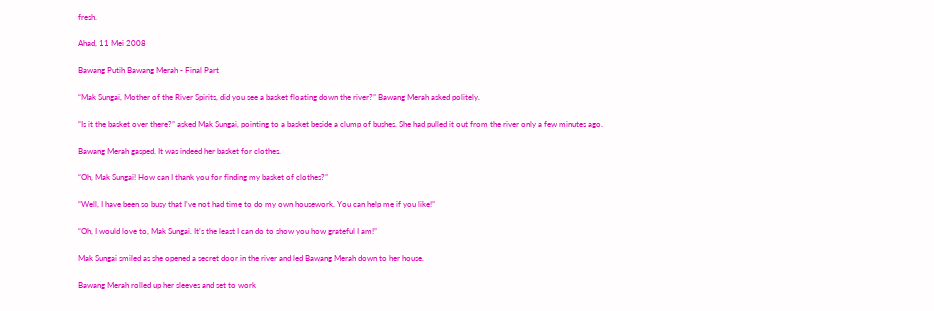fresh.

Ahad, 11 Mei 2008

Bawang Putih Bawang Merah - Final Part

“Mak Sungai, Mother of the River Spirits, did you see a basket floating down the river?” Bawang Merah asked politely.

“Is it the basket over there?” asked Mak Sungai, pointing to a basket beside a clump of bushes. She had pulled it out from the river only a few minutes ago.

Bawang Merah gasped. It was indeed her basket for clothes.

“Oh, Mak Sungai! How can I thank you for finding my basket of clothes?”

“Well, I have been so busy that I’ve not had time to do my own housework. You can help me if you like!”

“Oh, I would love to, Mak Sungai. It’s the least I can do to show you how grateful I am!”

Mak Sungai smiled as she opened a secret door in the river and led Bawang Merah down to her house.

Bawang Merah rolled up her sleeves and set to work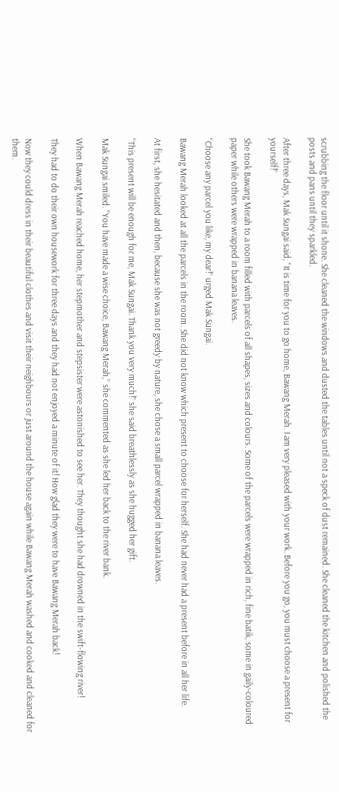scrubbing the floor until it shone. She cleaned the windows and dusted the tables until not a speck of dust remained. She cleaned the kitchen and polished the posts and pans until they sparkled.

After three days, Mak Sungai said, “It is time for you to go home, Bawang Merah. I am very pleased with your work. Before you go, you must choose a present for yourself!”

She took Bawang Merah to a room filled with parcels of all shapes, sizes and colours. Some of the parcels were wrapped in rich, fine batik, some in gaily-coloured paper while others were wrapped in banana leaves.

“Choose any parcel you like, my dear!” urged Mak Sungai.

Bawang Merah looked at all the parcels in the room. She did not know which present to choose for herself. She had never had a present before in all her life.

At first, she hesitated and then, because she was not greedy by nature, she chose a small parcel wrapped in banana leaves.

“This present will be enough for me, Mak Sungai. Thank you very much!” she said breathlessly as she hugged her gift.

Mak Sungai smiled. “You have made a wise choice, Bawang Merah,” she commented as she led her back to the river bank.

When Bawang Merah reached home, her stepmother and stepsister were astonished to see her. They thought she had drowned in the swift-flowing river!

They had to do their own housework for three days and they had not enjoyed a minute of it! How glad they were to have Bawang Merah back!

Now they could dress in their beautiful clothes and visit their neighbours or just around the house again while Bawang Merah washed and cooked and cleaned for them.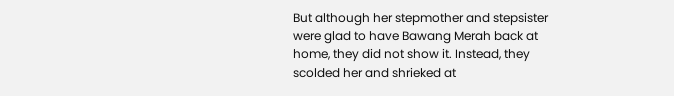But although her stepmother and stepsister were glad to have Bawang Merah back at home, they did not show it. Instead, they scolded her and shrieked at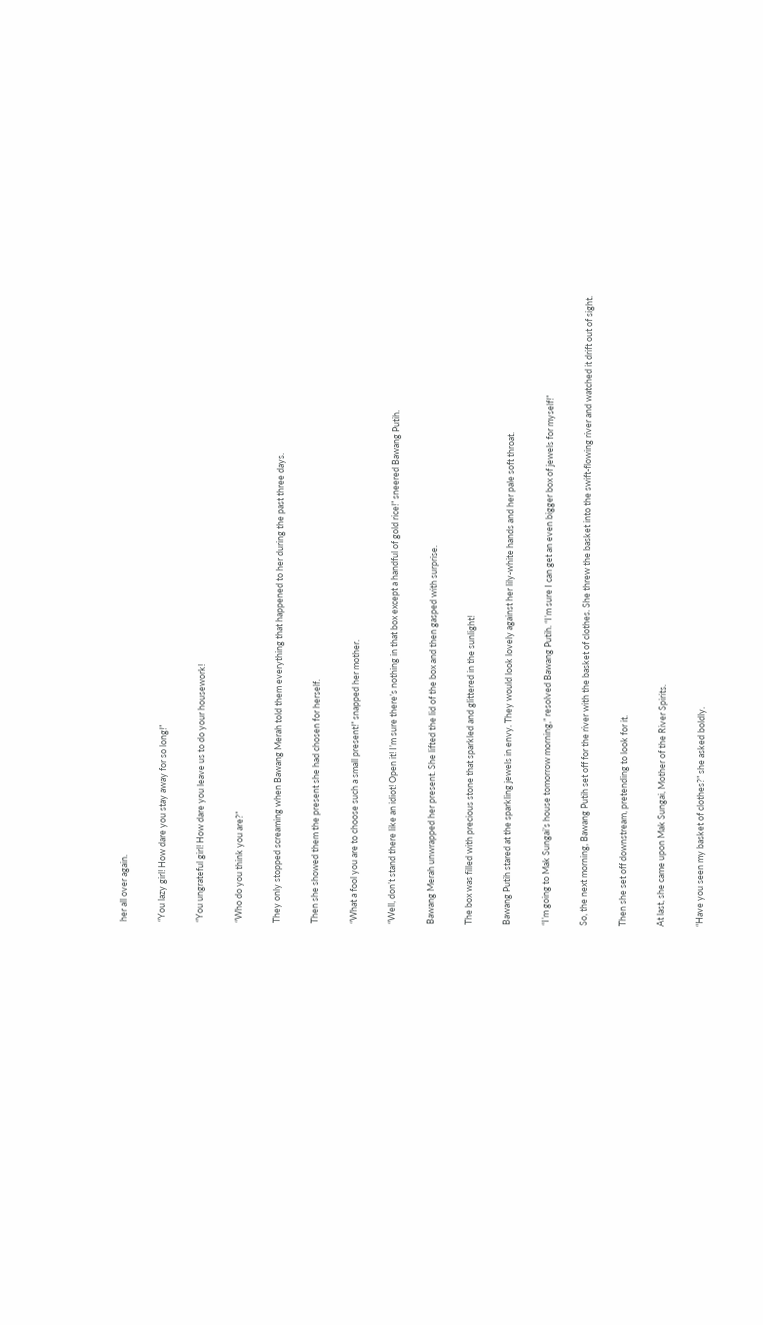her all over again.

“You lazy girl! How dare you stay away for so long!”

“You ungrateful girl! How dare you leave us to do your housework!

“Who do you think you are?”

They only stopped screaming when Bawang Merah told them everything that happened to her during the past three days.

Then she showed them the present she had chosen for herself.

“What a fool you are to choose such a small present!” snapped her mother.

“Well, don’t stand there like an idiot! Open it! I’m sure there’s nothing in that box except a handful of gold rice!” sneered Bawang Putih.

Bawang Merah unwrapped her present. She lifted the lid of the box and then gasped with surprise.

The box was filled with precious stone that sparkled and glittered in the sunlight!

Bawang Putih stared at the sparkling jewels in envy. They would look lovely against her lily-white hands and her pale soft throat.

“I’m going to Mak Sungai’s house tomorrow morning,” resolved Bawang Putih. “I’m sure I can get an even bigger box of jewels for myself!”

So, the next morning, Bawang Putih set off for the river with the basket of clothes. She threw the basket into the swift-flowing river and watched it drift out of sight.

Then she set off downstream, pretending to look for it.

At last, she came upon Mak Sungai, Mother of the River Spirits.

“Have you seen my basket of clothes?” she asked boldly.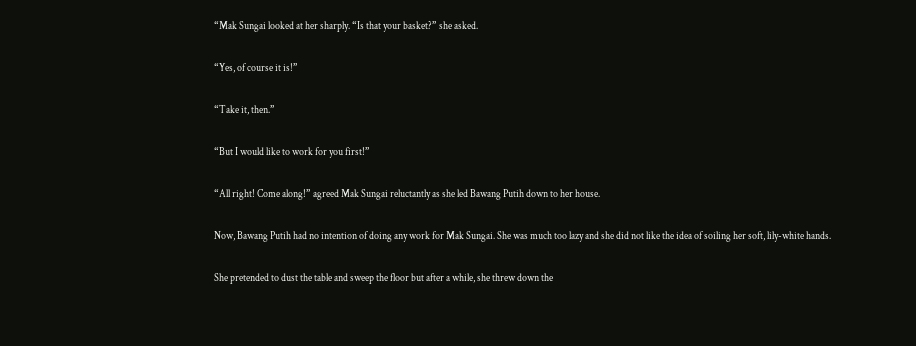“Mak Sungai looked at her sharply. “Is that your basket?” she asked.

“Yes, of course it is!”

“Take it, then.”

“But I would like to work for you first!”

“All right! Come along!” agreed Mak Sungai reluctantly as she led Bawang Putih down to her house.

Now, Bawang Putih had no intention of doing any work for Mak Sungai. She was much too lazy and she did not like the idea of soiling her soft, lily-white hands.

She pretended to dust the table and sweep the floor but after a while, she threw down the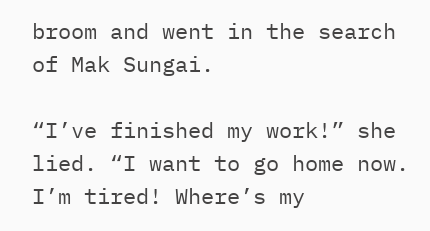broom and went in the search of Mak Sungai.

“I’ve finished my work!” she lied. “I want to go home now. I’m tired! Where’s my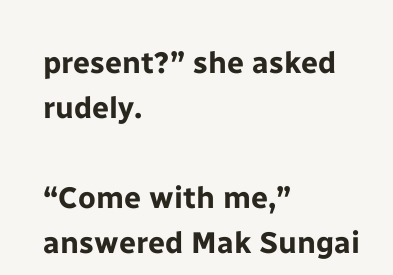present?” she asked rudely.

“Come with me,” answered Mak Sungai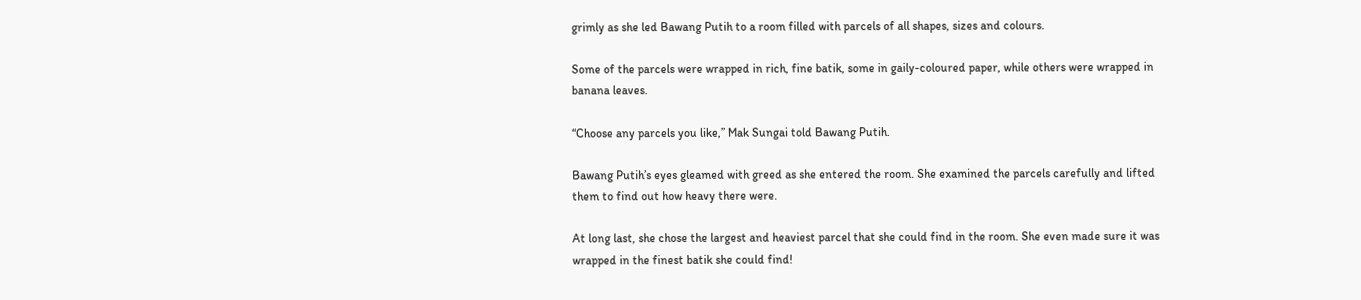grimly as she led Bawang Putih to a room filled with parcels of all shapes, sizes and colours.

Some of the parcels were wrapped in rich, fine batik, some in gaily-coloured paper, while others were wrapped in banana leaves.

“Choose any parcels you like,” Mak Sungai told Bawang Putih.

Bawang Putih’s eyes gleamed with greed as she entered the room. She examined the parcels carefully and lifted them to find out how heavy there were.

At long last, she chose the largest and heaviest parcel that she could find in the room. She even made sure it was wrapped in the finest batik she could find!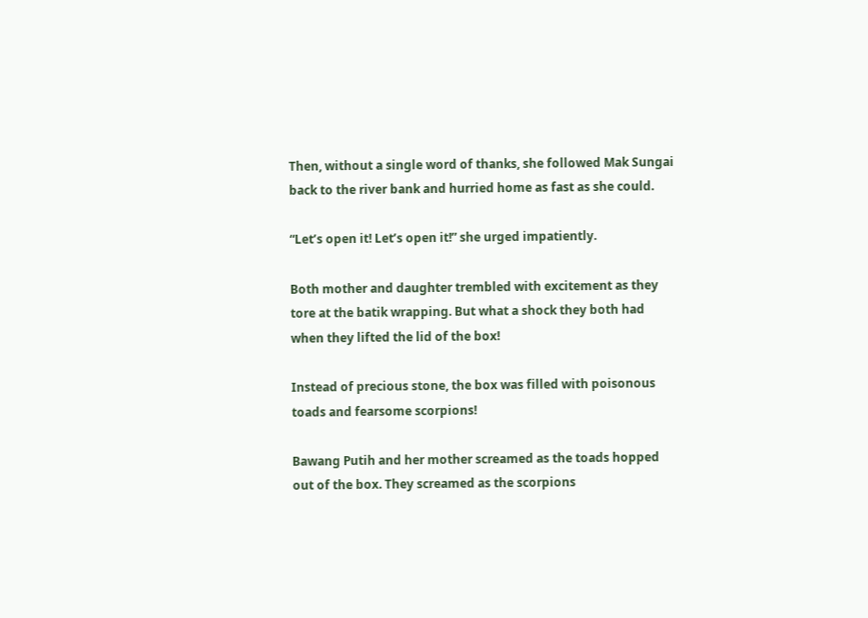Then, without a single word of thanks, she followed Mak Sungai back to the river bank and hurried home as fast as she could.

“Let’s open it! Let’s open it!” she urged impatiently.

Both mother and daughter trembled with excitement as they tore at the batik wrapping. But what a shock they both had when they lifted the lid of the box!

Instead of precious stone, the box was filled with poisonous toads and fearsome scorpions!

Bawang Putih and her mother screamed as the toads hopped out of the box. They screamed as the scorpions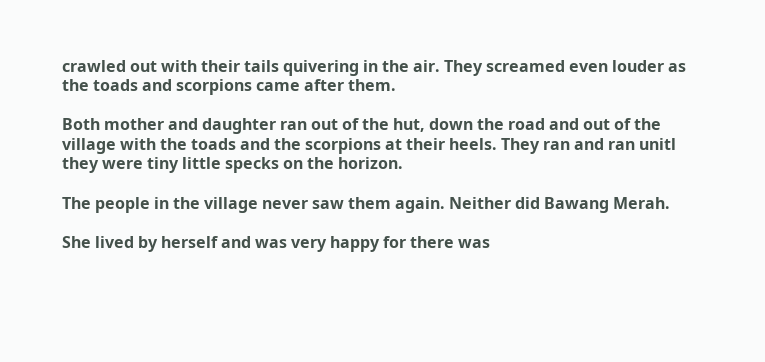crawled out with their tails quivering in the air. They screamed even louder as the toads and scorpions came after them.

Both mother and daughter ran out of the hut, down the road and out of the village with the toads and the scorpions at their heels. They ran and ran unitl they were tiny little specks on the horizon.

The people in the village never saw them again. Neither did Bawang Merah.

She lived by herself and was very happy for there was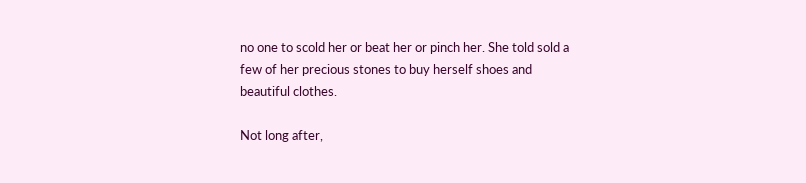no one to scold her or beat her or pinch her. She told sold a few of her precious stones to buy herself shoes and beautiful clothes.

Not long after,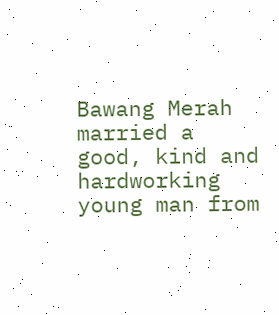Bawang Merah married a good, kind and hardworking young man from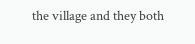the village and they both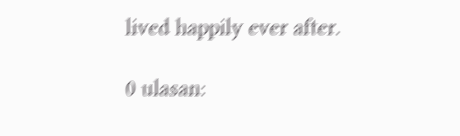lived happily ever after.

0 ulasan: